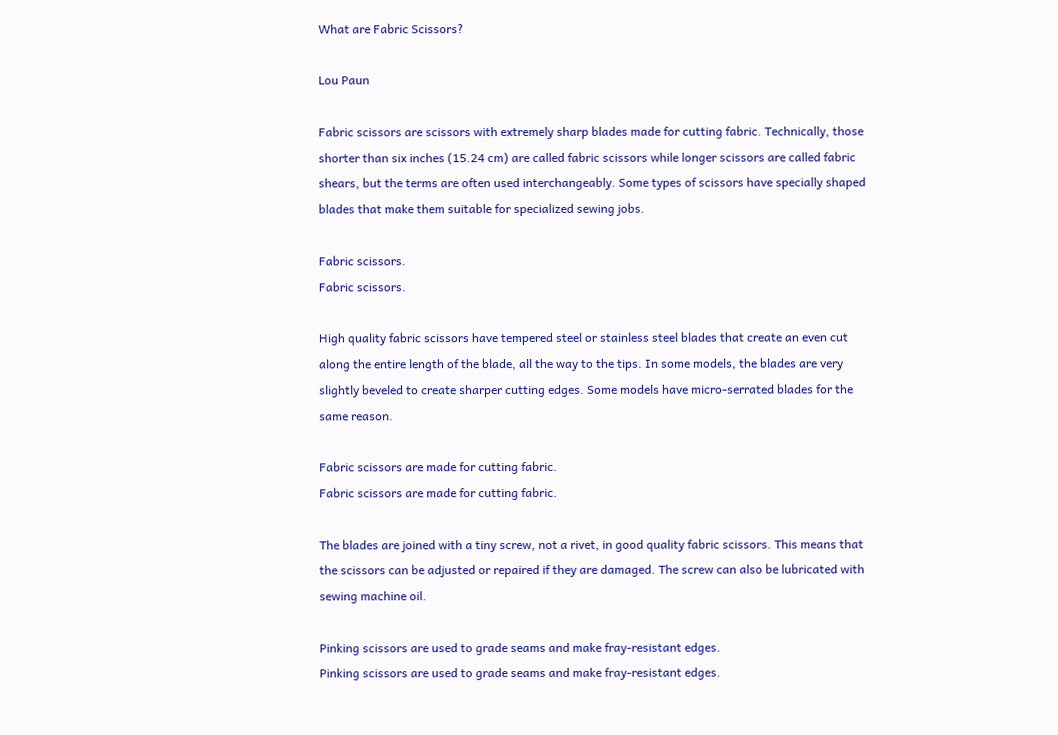What are Fabric Scissors?

Lou Paun

Fabric scissors are scissors with extremely sharp blades made for cutting fabric. Technically, those shorter than six inches (15.24 cm) are called fabric scissors while longer scissors are called fabric shears, but the terms are often used interchangeably. Some types of scissors have specially shaped blades that make them suitable for specialized sewing jobs.

Fabric scissors.
Fabric scissors.

High quality fabric scissors have tempered steel or stainless steel blades that create an even cut along the entire length of the blade, all the way to the tips. In some models, the blades are very slightly beveled to create sharper cutting edges. Some models have micro-serrated blades for the same reason.

Fabric scissors are made for cutting fabric.
Fabric scissors are made for cutting fabric.

The blades are joined with a tiny screw, not a rivet, in good quality fabric scissors. This means that the scissors can be adjusted or repaired if they are damaged. The screw can also be lubricated with sewing machine oil.

Pinking scissors are used to grade seams and make fray-resistant edges.
Pinking scissors are used to grade seams and make fray-resistant edges.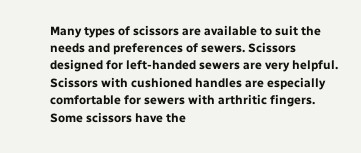Many types of scissors are available to suit the needs and preferences of sewers. Scissors designed for left-handed sewers are very helpful. Scissors with cushioned handles are especially comfortable for sewers with arthritic fingers. Some scissors have the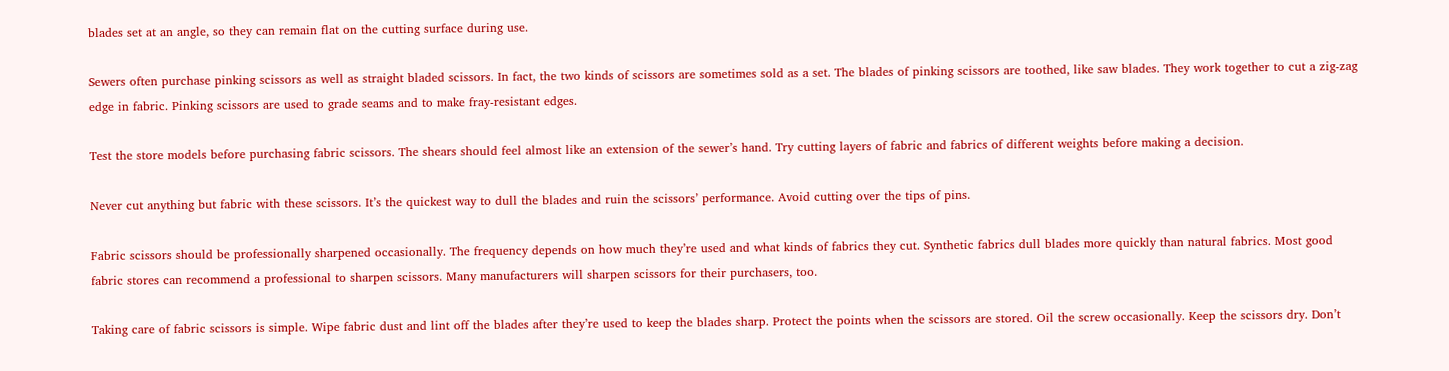blades set at an angle, so they can remain flat on the cutting surface during use.

Sewers often purchase pinking scissors as well as straight bladed scissors. In fact, the two kinds of scissors are sometimes sold as a set. The blades of pinking scissors are toothed, like saw blades. They work together to cut a zig-zag edge in fabric. Pinking scissors are used to grade seams and to make fray-resistant edges.

Test the store models before purchasing fabric scissors. The shears should feel almost like an extension of the sewer’s hand. Try cutting layers of fabric and fabrics of different weights before making a decision.

Never cut anything but fabric with these scissors. It’s the quickest way to dull the blades and ruin the scissors’ performance. Avoid cutting over the tips of pins.

Fabric scissors should be professionally sharpened occasionally. The frequency depends on how much they’re used and what kinds of fabrics they cut. Synthetic fabrics dull blades more quickly than natural fabrics. Most good fabric stores can recommend a professional to sharpen scissors. Many manufacturers will sharpen scissors for their purchasers, too.

Taking care of fabric scissors is simple. Wipe fabric dust and lint off the blades after they’re used to keep the blades sharp. Protect the points when the scissors are stored. Oil the screw occasionally. Keep the scissors dry. Don’t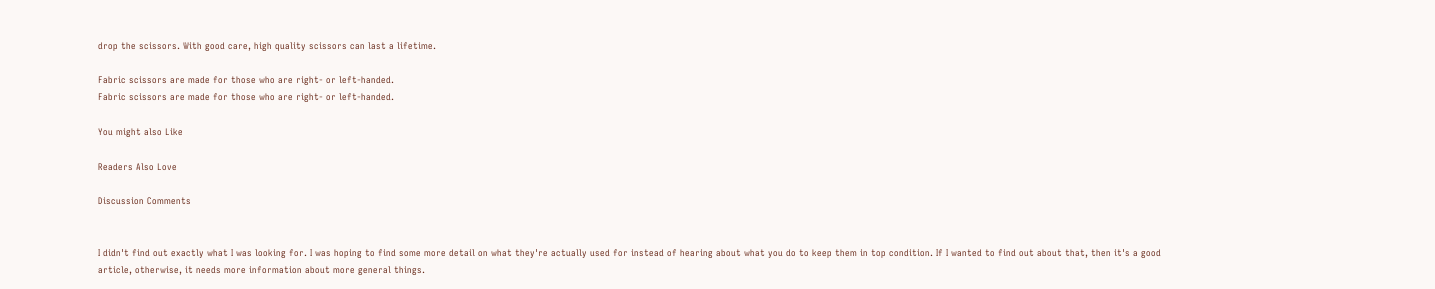drop the scissors. With good care, high quality scissors can last a lifetime.

Fabric scissors are made for those who are right- or left-handed.
Fabric scissors are made for those who are right- or left-handed.

You might also Like

Readers Also Love

Discussion Comments


I didn't find out exactly what I was looking for. I was hoping to find some more detail on what they're actually used for instead of hearing about what you do to keep them in top condition. If I wanted to find out about that, then it's a good article, otherwise, it needs more information about more general things.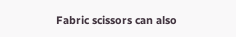Fabric scissors can also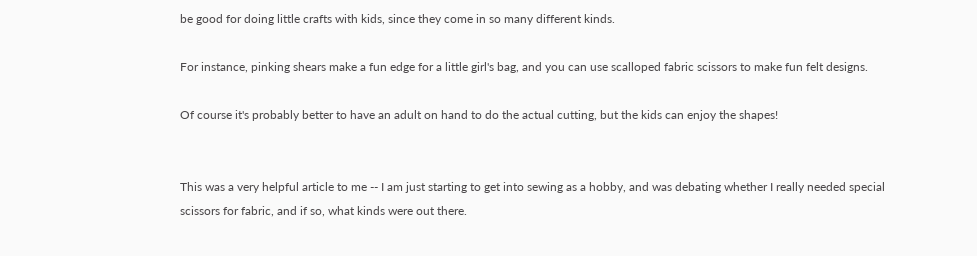be good for doing little crafts with kids, since they come in so many different kinds.

For instance, pinking shears make a fun edge for a little girl's bag, and you can use scalloped fabric scissors to make fun felt designs.

Of course it's probably better to have an adult on hand to do the actual cutting, but the kids can enjoy the shapes!


This was a very helpful article to me -- I am just starting to get into sewing as a hobby, and was debating whether I really needed special scissors for fabric, and if so, what kinds were out there.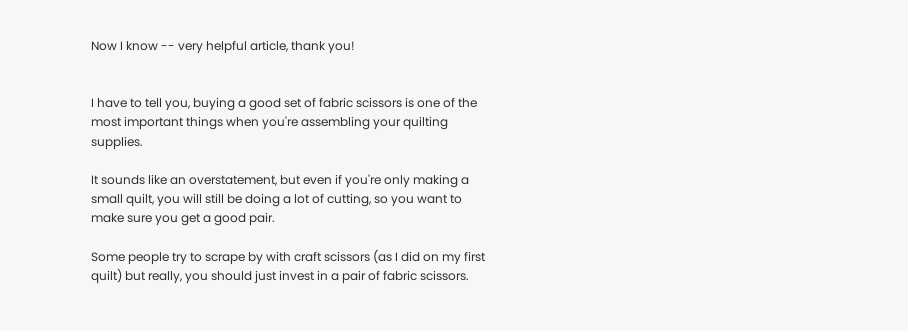Now I know -- very helpful article, thank you!


I have to tell you, buying a good set of fabric scissors is one of the most important things when you're assembling your quilting supplies.

It sounds like an overstatement, but even if you're only making a small quilt, you will still be doing a lot of cutting, so you want to make sure you get a good pair.

Some people try to scrape by with craft scissors (as I did on my first quilt) but really, you should just invest in a pair of fabric scissors.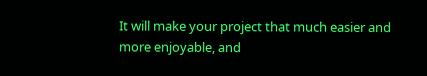It will make your project that much easier and more enjoyable, and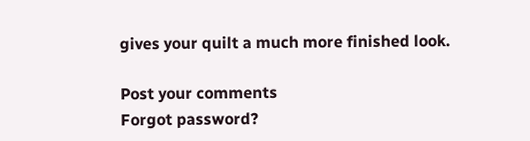gives your quilt a much more finished look.

Post your comments
Forgot password?